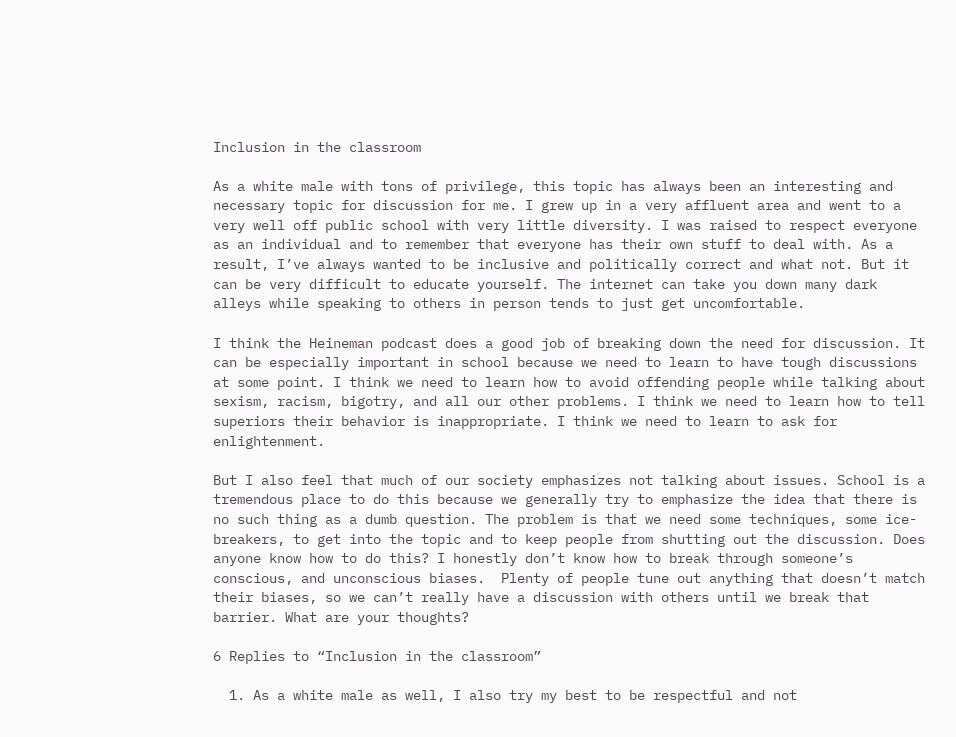Inclusion in the classroom

As a white male with tons of privilege, this topic has always been an interesting and necessary topic for discussion for me. I grew up in a very affluent area and went to a very well off public school with very little diversity. I was raised to respect everyone as an individual and to remember that everyone has their own stuff to deal with. As a result, I’ve always wanted to be inclusive and politically correct and what not. But it can be very difficult to educate yourself. The internet can take you down many dark alleys while speaking to others in person tends to just get uncomfortable.

I think the Heineman podcast does a good job of breaking down the need for discussion. It can be especially important in school because we need to learn to have tough discussions at some point. I think we need to learn how to avoid offending people while talking about sexism, racism, bigotry, and all our other problems. I think we need to learn how to tell superiors their behavior is inappropriate. I think we need to learn to ask for enlightenment.

But I also feel that much of our society emphasizes not talking about issues. School is a tremendous place to do this because we generally try to emphasize the idea that there is no such thing as a dumb question. The problem is that we need some techniques, some ice-breakers, to get into the topic and to keep people from shutting out the discussion. Does anyone know how to do this? I honestly don’t know how to break through someone’s conscious, and unconscious biases.  Plenty of people tune out anything that doesn’t match their biases, so we can’t really have a discussion with others until we break that barrier. What are your thoughts?

6 Replies to “Inclusion in the classroom”

  1. As a white male as well, I also try my best to be respectful and not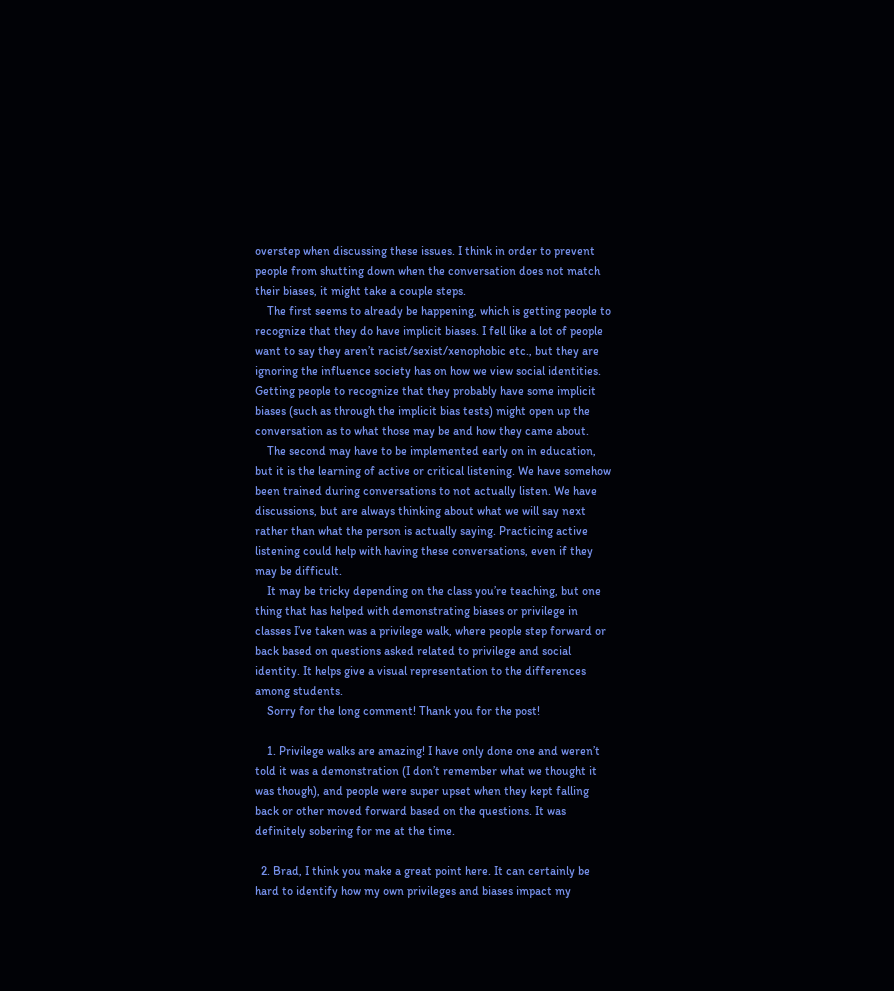overstep when discussing these issues. I think in order to prevent people from shutting down when the conversation does not match their biases, it might take a couple steps.
    The first seems to already be happening, which is getting people to recognize that they do have implicit biases. I fell like a lot of people want to say they aren’t racist/sexist/xenophobic etc., but they are ignoring the influence society has on how we view social identities. Getting people to recognize that they probably have some implicit biases (such as through the implicit bias tests) might open up the conversation as to what those may be and how they came about.
    The second may have to be implemented early on in education, but it is the learning of active or critical listening. We have somehow been trained during conversations to not actually listen. We have discussions, but are always thinking about what we will say next rather than what the person is actually saying. Practicing active listening could help with having these conversations, even if they may be difficult.
    It may be tricky depending on the class you’re teaching, but one thing that has helped with demonstrating biases or privilege in classes I’ve taken was a privilege walk, where people step forward or back based on questions asked related to privilege and social identity. It helps give a visual representation to the differences among students.
    Sorry for the long comment! Thank you for the post!

    1. Privilege walks are amazing! I have only done one and weren’t told it was a demonstration (I don’t remember what we thought it was though), and people were super upset when they kept falling back or other moved forward based on the questions. It was definitely sobering for me at the time.

  2. Brad, I think you make a great point here. It can certainly be hard to identify how my own privileges and biases impact my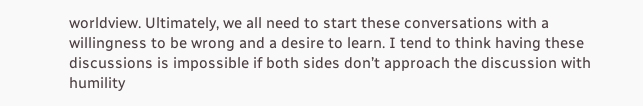worldview. Ultimately, we all need to start these conversations with a willingness to be wrong and a desire to learn. I tend to think having these discussions is impossible if both sides don’t approach the discussion with humility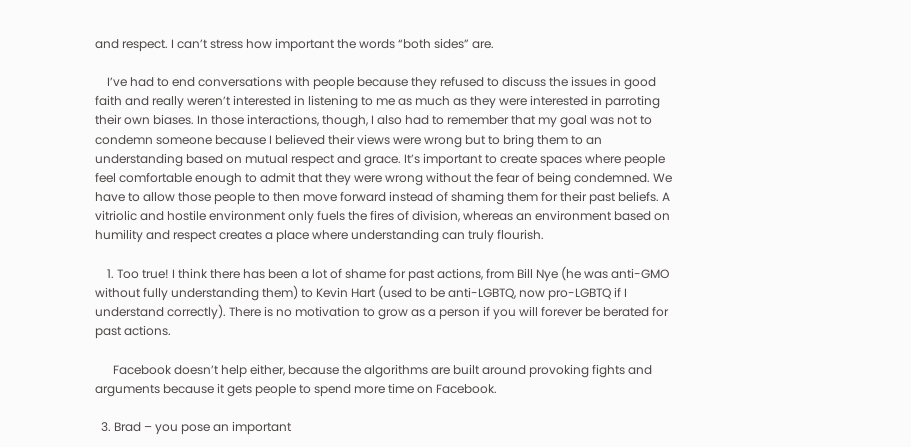and respect. I can’t stress how important the words “both sides” are.

    I’ve had to end conversations with people because they refused to discuss the issues in good faith and really weren’t interested in listening to me as much as they were interested in parroting their own biases. In those interactions, though, I also had to remember that my goal was not to condemn someone because I believed their views were wrong but to bring them to an understanding based on mutual respect and grace. It’s important to create spaces where people feel comfortable enough to admit that they were wrong without the fear of being condemned. We have to allow those people to then move forward instead of shaming them for their past beliefs. A vitriolic and hostile environment only fuels the fires of division, whereas an environment based on humility and respect creates a place where understanding can truly flourish.

    1. Too true! I think there has been a lot of shame for past actions, from Bill Nye (he was anti-GMO without fully understanding them) to Kevin Hart (used to be anti-LGBTQ, now pro-LGBTQ if I understand correctly). There is no motivation to grow as a person if you will forever be berated for past actions.

      Facebook doesn’t help either, because the algorithms are built around provoking fights and arguments because it gets people to spend more time on Facebook.

  3. Brad – you pose an important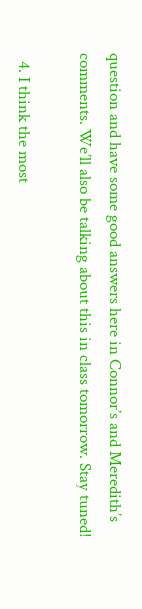question and have some good answers here in Connor’s and Meredith’s comments. We’ll also be talking about this in class tomorrow. Stay tuned!

  4. I think the most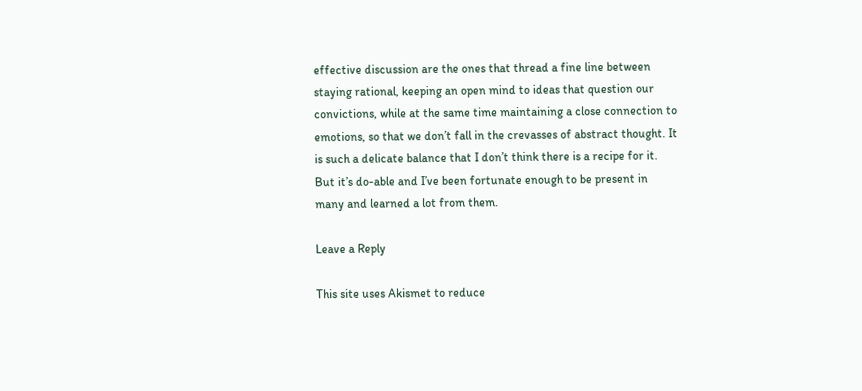effective discussion are the ones that thread a fine line between staying rational, keeping an open mind to ideas that question our convictions, while at the same time maintaining a close connection to emotions, so that we don’t fall in the crevasses of abstract thought. It is such a delicate balance that I don’t think there is a recipe for it. But it’s do-able and I’ve been fortunate enough to be present in many and learned a lot from them.

Leave a Reply

This site uses Akismet to reduce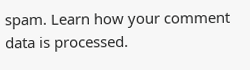spam. Learn how your comment data is processed.